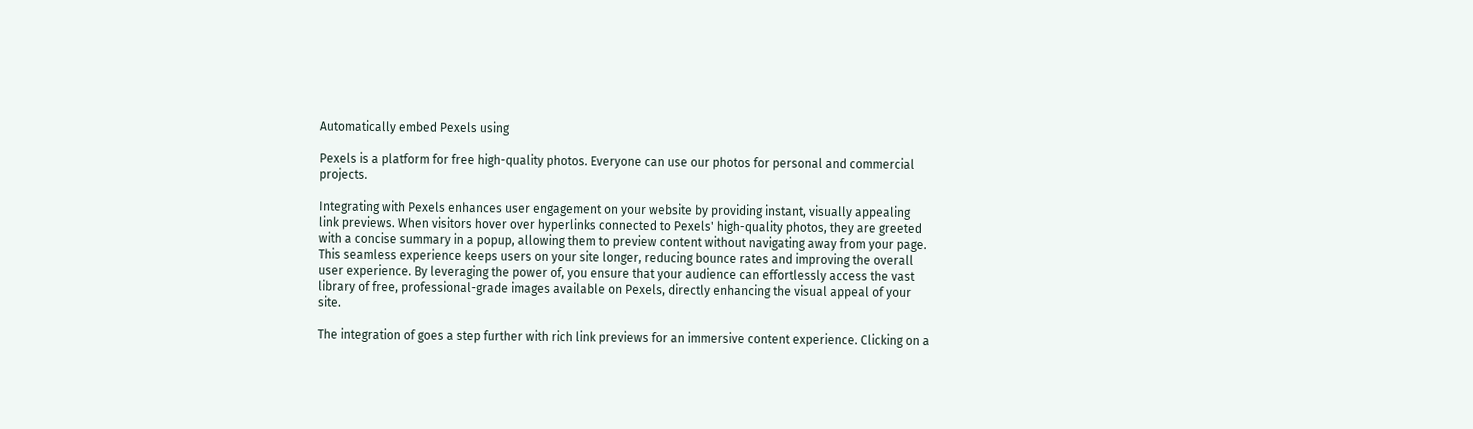Automatically embed Pexels using

Pexels is a platform for free high-quality photos. Everyone can use our photos for personal and commercial projects.

Integrating with Pexels enhances user engagement on your website by providing instant, visually appealing link previews. When visitors hover over hyperlinks connected to Pexels' high-quality photos, they are greeted with a concise summary in a popup, allowing them to preview content without navigating away from your page. This seamless experience keeps users on your site longer, reducing bounce rates and improving the overall user experience. By leveraging the power of, you ensure that your audience can effortlessly access the vast library of free, professional-grade images available on Pexels, directly enhancing the visual appeal of your site.

The integration of goes a step further with rich link previews for an immersive content experience. Clicking on a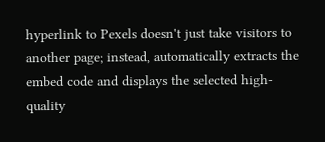hyperlink to Pexels doesn't just take visitors to another page; instead, automatically extracts the embed code and displays the selected high-quality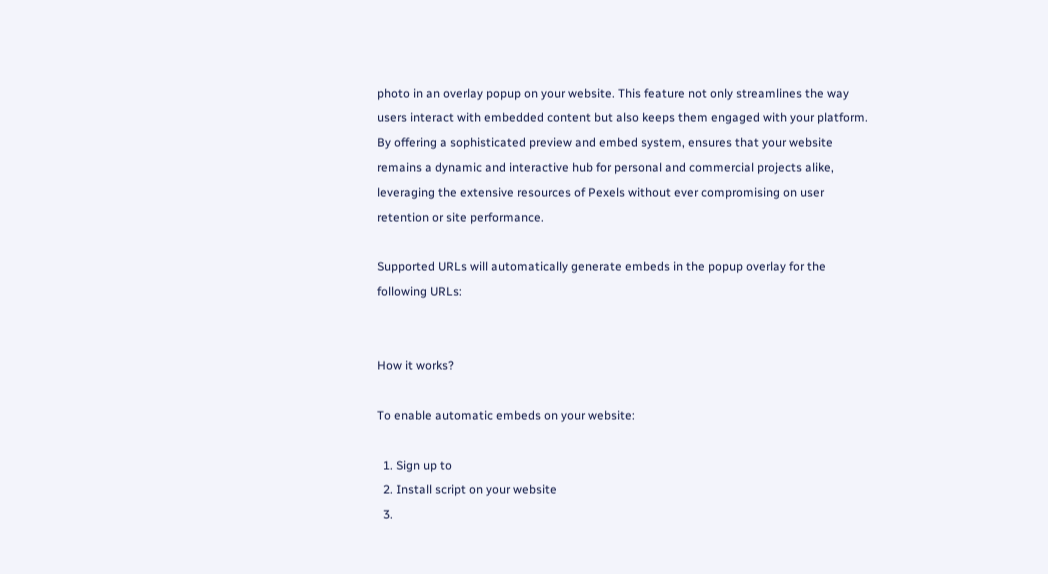photo in an overlay popup on your website. This feature not only streamlines the way users interact with embedded content but also keeps them engaged with your platform. By offering a sophisticated preview and embed system, ensures that your website remains a dynamic and interactive hub for personal and commercial projects alike, leveraging the extensive resources of Pexels without ever compromising on user retention or site performance.

Supported URLs will automatically generate embeds in the popup overlay for the following URLs:


How it works?

To enable automatic embeds on your website:

  1. Sign up to
  2. Install script on your website
  3.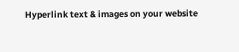Hyperlink text & images on your website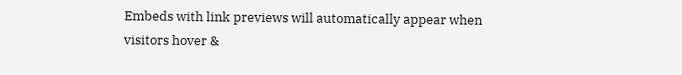Embeds with link previews will automatically appear when visitors hover &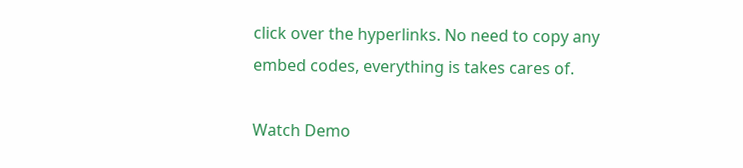click over the hyperlinks. No need to copy any embed codes, everything is takes cares of.

Watch Demo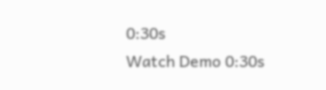0:30s
Watch Demo 0:30s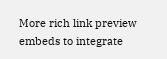More rich link preview embeds to integrate